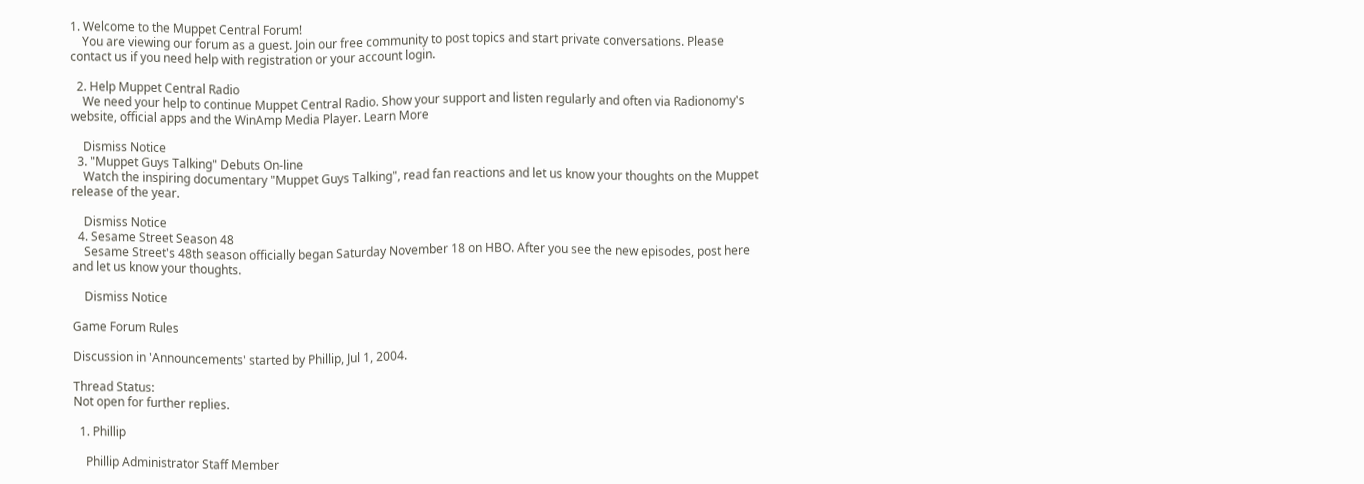1. Welcome to the Muppet Central Forum!
    You are viewing our forum as a guest. Join our free community to post topics and start private conversations. Please contact us if you need help with registration or your account login.

  2. Help Muppet Central Radio
    We need your help to continue Muppet Central Radio. Show your support and listen regularly and often via Radionomy's website, official apps and the WinAmp Media Player. Learn More

    Dismiss Notice
  3. "Muppet Guys Talking" Debuts On-line
    Watch the inspiring documentary "Muppet Guys Talking", read fan reactions and let us know your thoughts on the Muppet release of the year.

    Dismiss Notice
  4. Sesame Street Season 48
    Sesame Street's 48th season officially began Saturday November 18 on HBO. After you see the new episodes, post here and let us know your thoughts.

    Dismiss Notice

Game Forum Rules

Discussion in 'Announcements' started by Phillip, Jul 1, 2004.

Thread Status:
Not open for further replies.

  1. Phillip

    Phillip Administrator Staff Member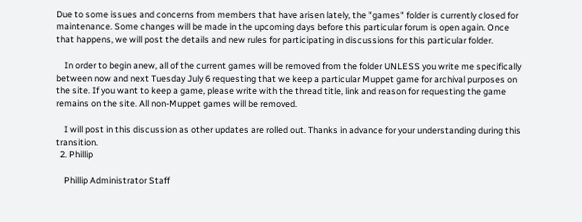Due to some issues and concerns from members that have arisen lately, the "games" folder is currently closed for maintenance. Some changes will be made in the upcoming days before this particular forum is open again. Once that happens, we will post the details and new rules for participating in discussions for this particular folder.

    In order to begin anew, all of the current games will be removed from the folder UNLESS you write me specifically between now and next Tuesday July 6 requesting that we keep a particular Muppet game for archival purposes on the site. If you want to keep a game, please write with the thread title, link and reason for requesting the game remains on the site. All non-Muppet games will be removed.

    I will post in this discussion as other updates are rolled out. Thanks in advance for your understanding during this transition.
  2. Phillip

    Phillip Administrator Staff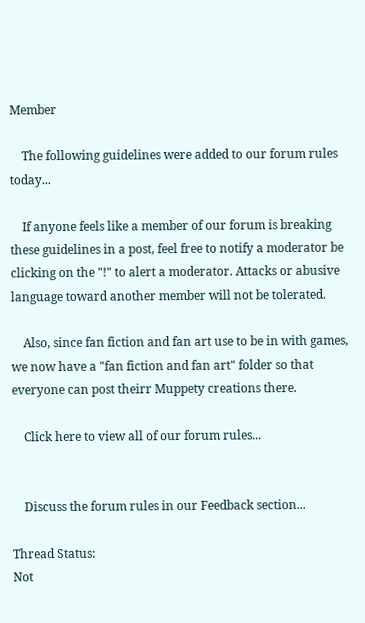Member

    The following guidelines were added to our forum rules today...

    If anyone feels like a member of our forum is breaking these guidelines in a post, feel free to notify a moderator be clicking on the "!" to alert a moderator. Attacks or abusive language toward another member will not be tolerated.

    Also, since fan fiction and fan art use to be in with games, we now have a "fan fiction and fan art" folder so that everyone can post theirr Muppety creations there.

    Click here to view all of our forum rules...


    Discuss the forum rules in our Feedback section...

Thread Status:
Not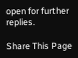open for further replies.

Share This Page